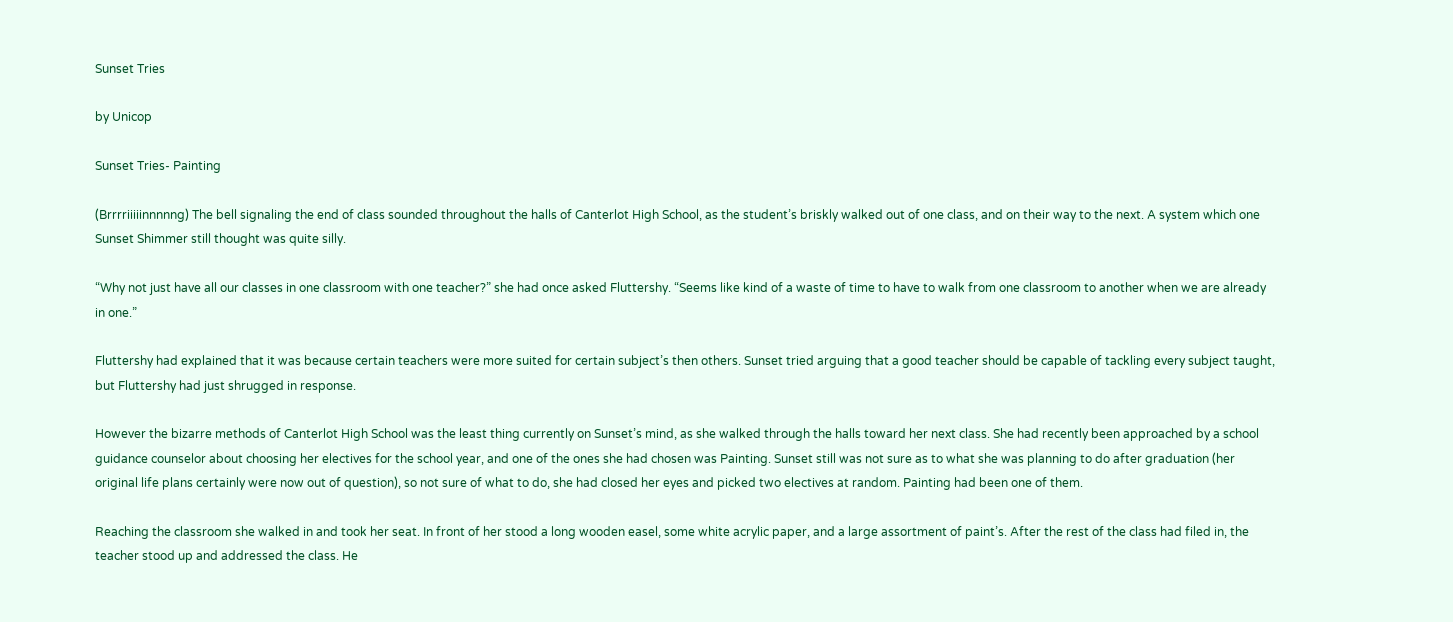Sunset Tries

by Unicop

Sunset Tries- Painting

(Brrrriiiiinnnnng) The bell signaling the end of class sounded throughout the halls of Canterlot High School, as the student’s briskly walked out of one class, and on their way to the next. A system which one Sunset Shimmer still thought was quite silly.

“Why not just have all our classes in one classroom with one teacher?” she had once asked Fluttershy. “Seems like kind of a waste of time to have to walk from one classroom to another when we are already in one.”

Fluttershy had explained that it was because certain teachers were more suited for certain subject’s then others. Sunset tried arguing that a good teacher should be capable of tackling every subject taught, but Fluttershy had just shrugged in response.

However the bizarre methods of Canterlot High School was the least thing currently on Sunset’s mind, as she walked through the halls toward her next class. She had recently been approached by a school guidance counselor about choosing her electives for the school year, and one of the ones she had chosen was Painting. Sunset still was not sure as to what she was planning to do after graduation (her original life plans certainly were now out of question), so not sure of what to do, she had closed her eyes and picked two electives at random. Painting had been one of them.

Reaching the classroom she walked in and took her seat. In front of her stood a long wooden easel, some white acrylic paper, and a large assortment of paint’s. After the rest of the class had filed in, the teacher stood up and addressed the class. He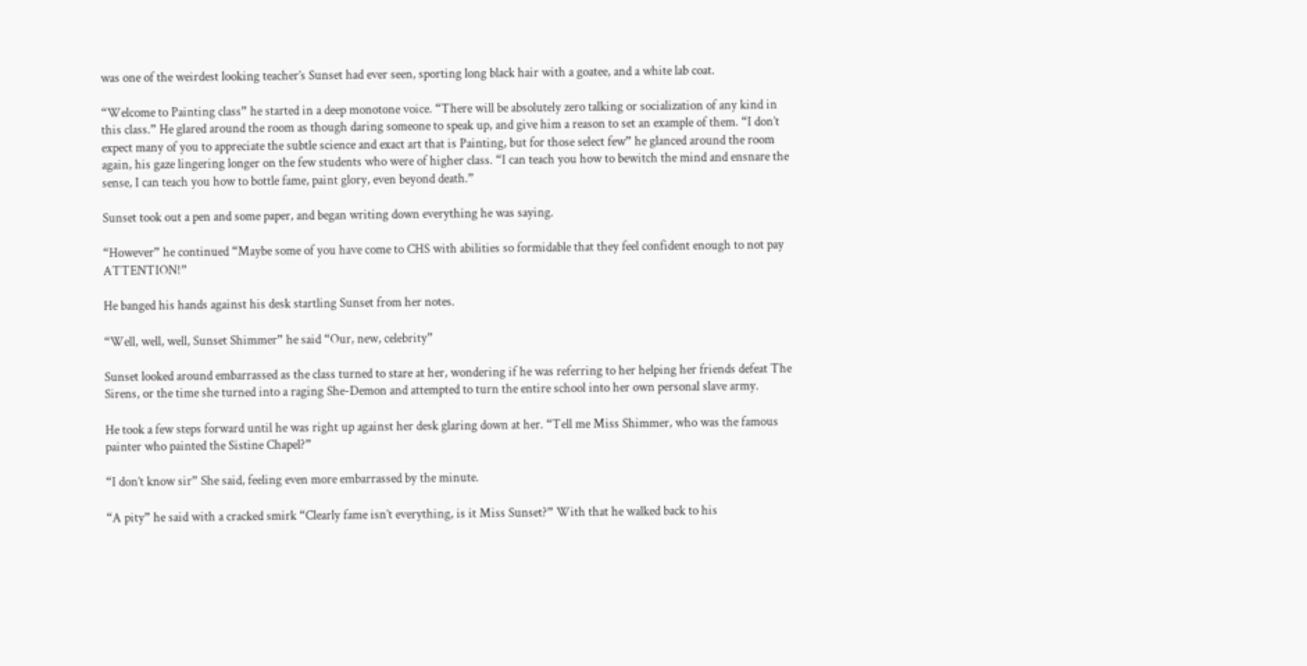was one of the weirdest looking teacher’s Sunset had ever seen, sporting long black hair with a goatee, and a white lab coat.

“Welcome to Painting class” he started in a deep monotone voice. “There will be absolutely zero talking or socialization of any kind in this class.” He glared around the room as though daring someone to speak up, and give him a reason to set an example of them. “I don’t expect many of you to appreciate the subtle science and exact art that is Painting, but for those select few” he glanced around the room again, his gaze lingering longer on the few students who were of higher class. “I can teach you how to bewitch the mind and ensnare the sense, I can teach you how to bottle fame, paint glory, even beyond death.”

Sunset took out a pen and some paper, and began writing down everything he was saying.

“However” he continued “Maybe some of you have come to CHS with abilities so formidable that they feel confident enough to not pay ATTENTION!”

He banged his hands against his desk startling Sunset from her notes.

“Well, well, well, Sunset Shimmer” he said “Our, new, celebrity”

Sunset looked around embarrassed as the class turned to stare at her, wondering if he was referring to her helping her friends defeat The Sirens, or the time she turned into a raging She-Demon and attempted to turn the entire school into her own personal slave army.

He took a few steps forward until he was right up against her desk glaring down at her. “Tell me Miss Shimmer, who was the famous painter who painted the Sistine Chapel?”

“I don’t know sir” She said, feeling even more embarrassed by the minute.

“A pity” he said with a cracked smirk “Clearly fame isn’t everything, is it Miss Sunset?” With that he walked back to his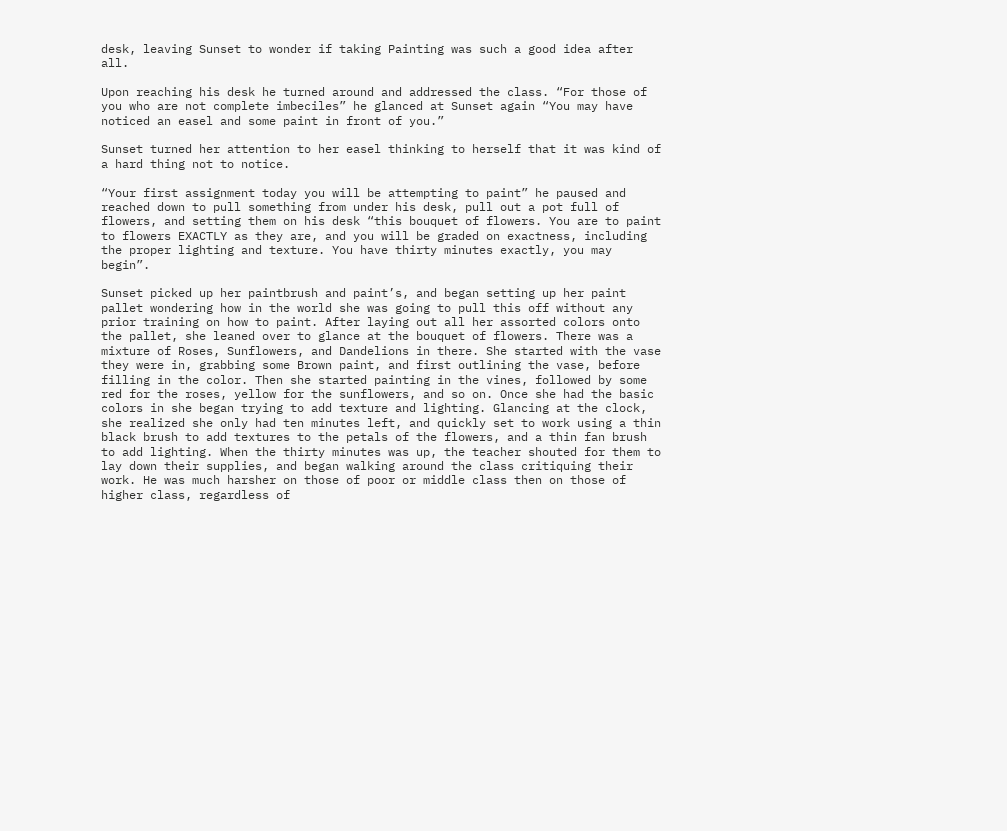desk, leaving Sunset to wonder if taking Painting was such a good idea after all.

Upon reaching his desk he turned around and addressed the class. “For those of you who are not complete imbeciles” he glanced at Sunset again “You may have noticed an easel and some paint in front of you.”

Sunset turned her attention to her easel thinking to herself that it was kind of a hard thing not to notice.

“Your first assignment today you will be attempting to paint” he paused and reached down to pull something from under his desk, pull out a pot full of flowers, and setting them on his desk “this bouquet of flowers. You are to paint to flowers EXACTLY as they are, and you will be graded on exactness, including the proper lighting and texture. You have thirty minutes exactly, you may begin”.

Sunset picked up her paintbrush and paint’s, and began setting up her paint pallet wondering how in the world she was going to pull this off without any prior training on how to paint. After laying out all her assorted colors onto the pallet, she leaned over to glance at the bouquet of flowers. There was a mixture of Roses, Sunflowers, and Dandelions in there. She started with the vase they were in, grabbing some Brown paint, and first outlining the vase, before filling in the color. Then she started painting in the vines, followed by some red for the roses, yellow for the sunflowers, and so on. Once she had the basic colors in she began trying to add texture and lighting. Glancing at the clock, she realized she only had ten minutes left, and quickly set to work using a thin black brush to add textures to the petals of the flowers, and a thin fan brush to add lighting. When the thirty minutes was up, the teacher shouted for them to lay down their supplies, and began walking around the class critiquing their work. He was much harsher on those of poor or middle class then on those of higher class, regardless of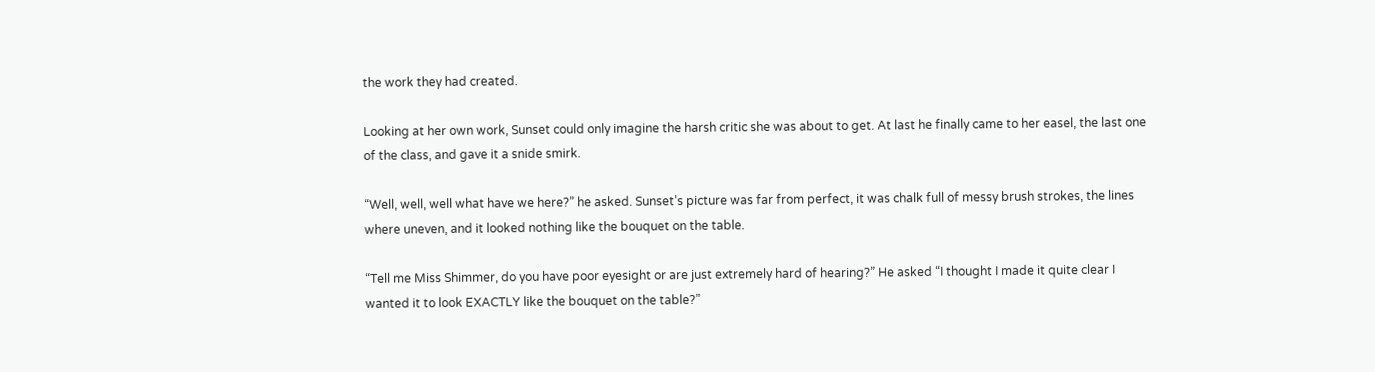the work they had created.

Looking at her own work, Sunset could only imagine the harsh critic she was about to get. At last he finally came to her easel, the last one of the class, and gave it a snide smirk.

“Well, well, well what have we here?” he asked. Sunset’s picture was far from perfect, it was chalk full of messy brush strokes, the lines where uneven, and it looked nothing like the bouquet on the table.

“Tell me Miss Shimmer, do you have poor eyesight or are just extremely hard of hearing?” He asked “I thought I made it quite clear I wanted it to look EXACTLY like the bouquet on the table?”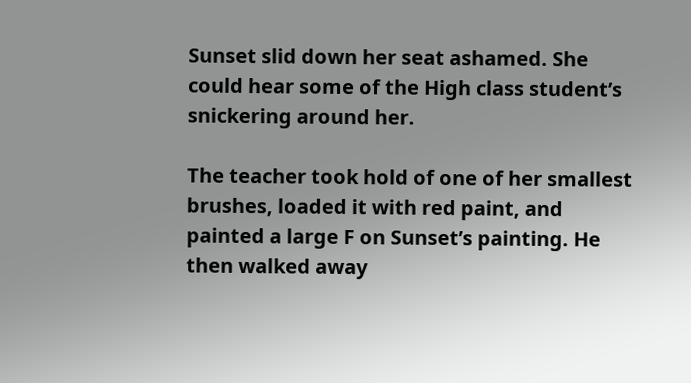Sunset slid down her seat ashamed. She could hear some of the High class student’s snickering around her.

The teacher took hold of one of her smallest brushes, loaded it with red paint, and painted a large F on Sunset’s painting. He then walked away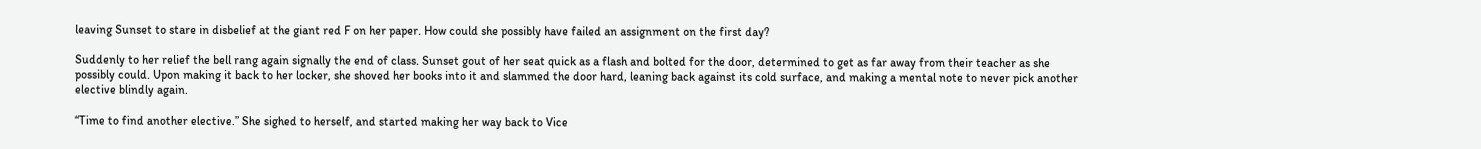leaving Sunset to stare in disbelief at the giant red F on her paper. How could she possibly have failed an assignment on the first day?

Suddenly to her relief the bell rang again signally the end of class. Sunset gout of her seat quick as a flash and bolted for the door, determined to get as far away from their teacher as she possibly could. Upon making it back to her locker, she shoved her books into it and slammed the door hard, leaning back against its cold surface, and making a mental note to never pick another elective blindly again.

“Time to find another elective.” She sighed to herself, and started making her way back to Vice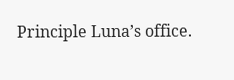Principle Luna’s office.